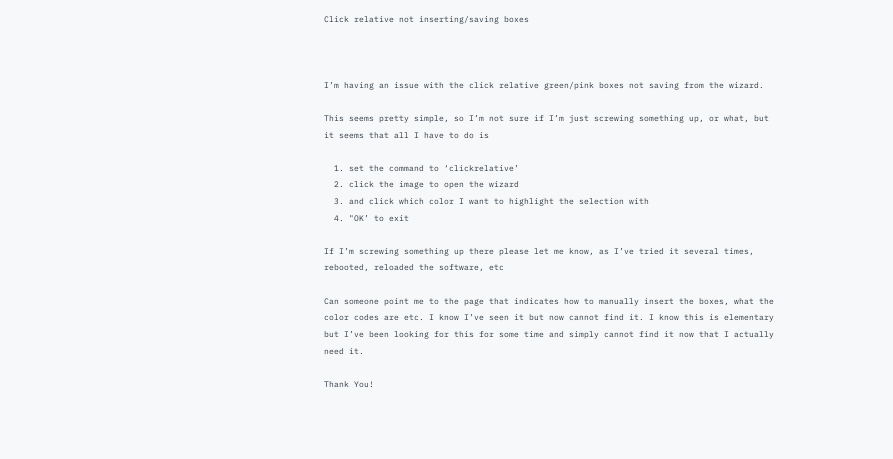Click relative not inserting/saving boxes



I’m having an issue with the click relative green/pink boxes not saving from the wizard.

This seems pretty simple, so I’m not sure if I’m just screwing something up, or what, but it seems that all I have to do is

  1. set the command to ‘clickrelative’
  2. click the image to open the wizard
  3. and click which color I want to highlight the selection with
  4. "OK’ to exit

If I’m screwing something up there please let me know, as I’ve tried it several times, rebooted, reloaded the software, etc

Can someone point me to the page that indicates how to manually insert the boxes, what the color codes are etc. I know I’ve seen it but now cannot find it. I know this is elementary but I’ve been looking for this for some time and simply cannot find it now that I actually need it.

Thank You!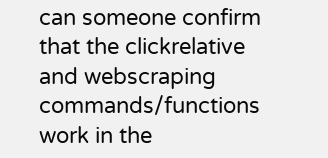can someone confirm that the clickrelative and webscraping commands/functions work in the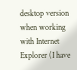desktop version when working with Internet Explorer (I have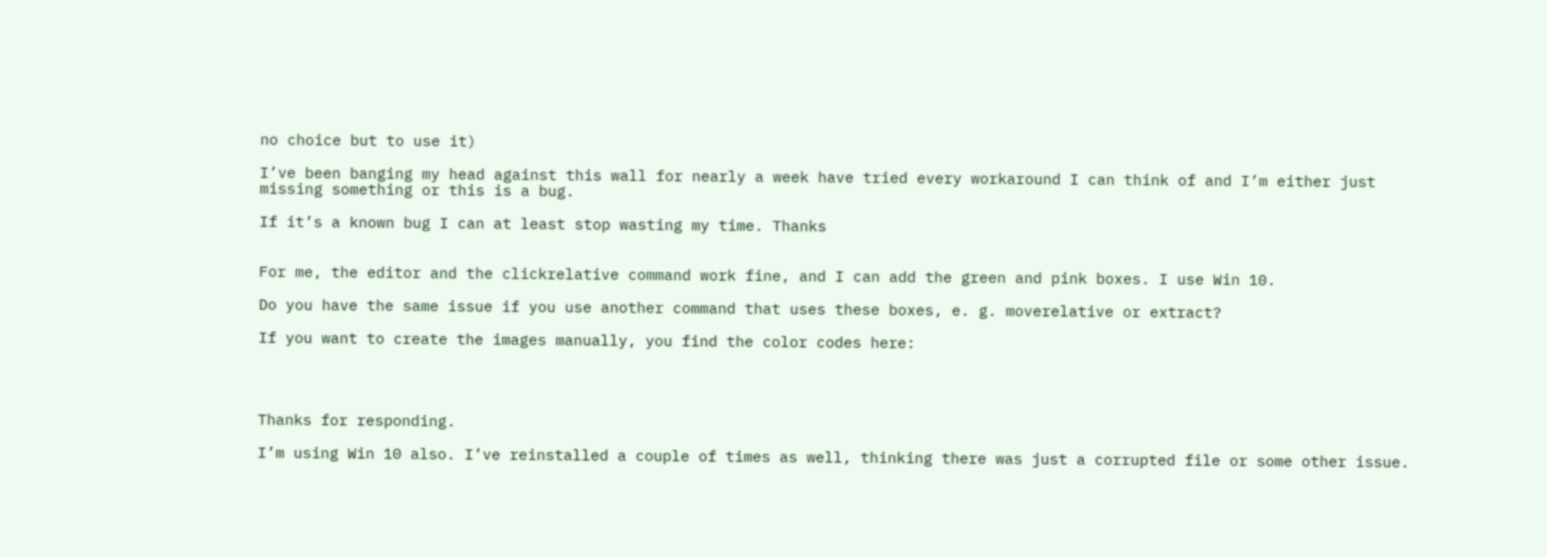no choice but to use it)

I’ve been banging my head against this wall for nearly a week have tried every workaround I can think of and I’m either just missing something or this is a bug.

If it’s a known bug I can at least stop wasting my time. Thanks


For me, the editor and the clickrelative command work fine, and I can add the green and pink boxes. I use Win 10.

Do you have the same issue if you use another command that uses these boxes, e. g. moverelative or extract?

If you want to create the images manually, you find the color codes here:




Thanks for responding.

I’m using Win 10 also. I’ve reinstalled a couple of times as well, thinking there was just a corrupted file or some other issue.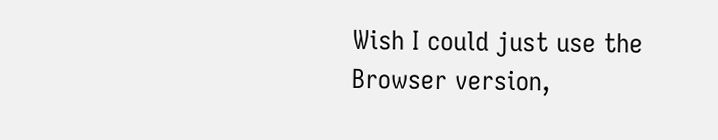Wish I could just use the Browser version,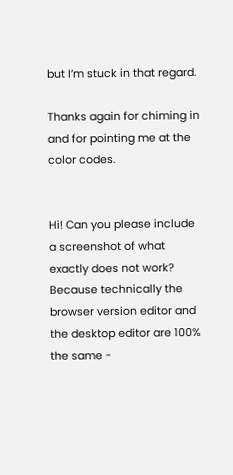but I’m stuck in that regard.

Thanks again for chiming in and for pointing me at the color codes.


Hi! Can you please include a screenshot of what exactly does not work? Because technically the browser version editor and the desktop editor are 100% the same -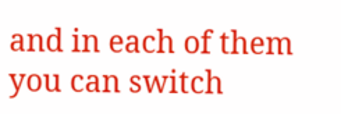and in each of them you can switch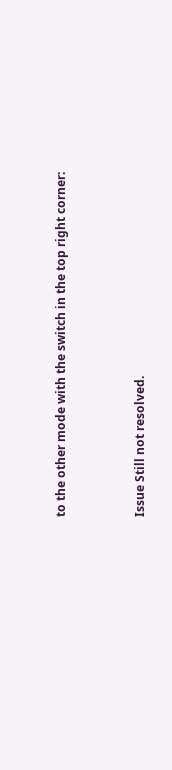to the other mode with the switch in the top right corner:



Issue Still not resolved.